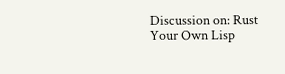Discussion on: Rust Your Own Lisp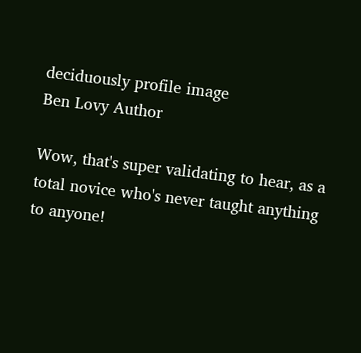deciduously profile image
Ben Lovy Author

Wow, that's super validating to hear, as a total novice who's never taught anything to anyone!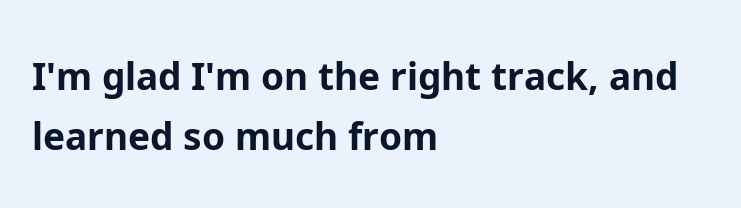I'm glad I'm on the right track, and learned so much from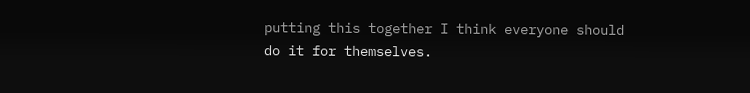putting this together I think everyone should do it for themselves.